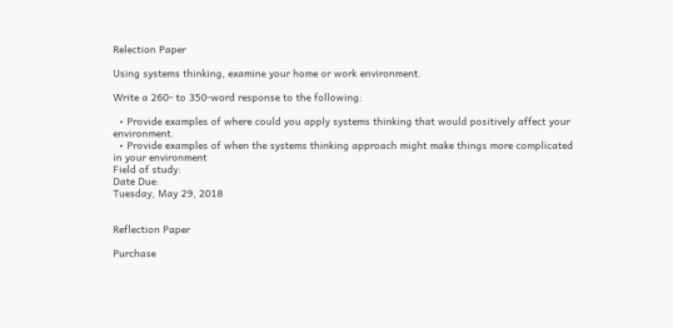Relection Paper

Using systems thinking, examine your home or work environment.

Write a 260- to 350-word response to the following:

  • Provide examples of where could you apply systems thinking that would positively affect your environment.
  • Provide examples of when the systems thinking approach might make things more complicated in your environment
Field of study:
Date Due:
Tuesday, May 29, 2018


Reflection Paper

Purchase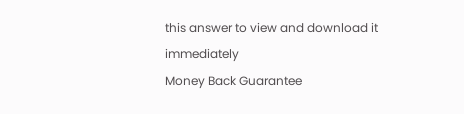this answer to view and download it immediately
Money Back Guarantee